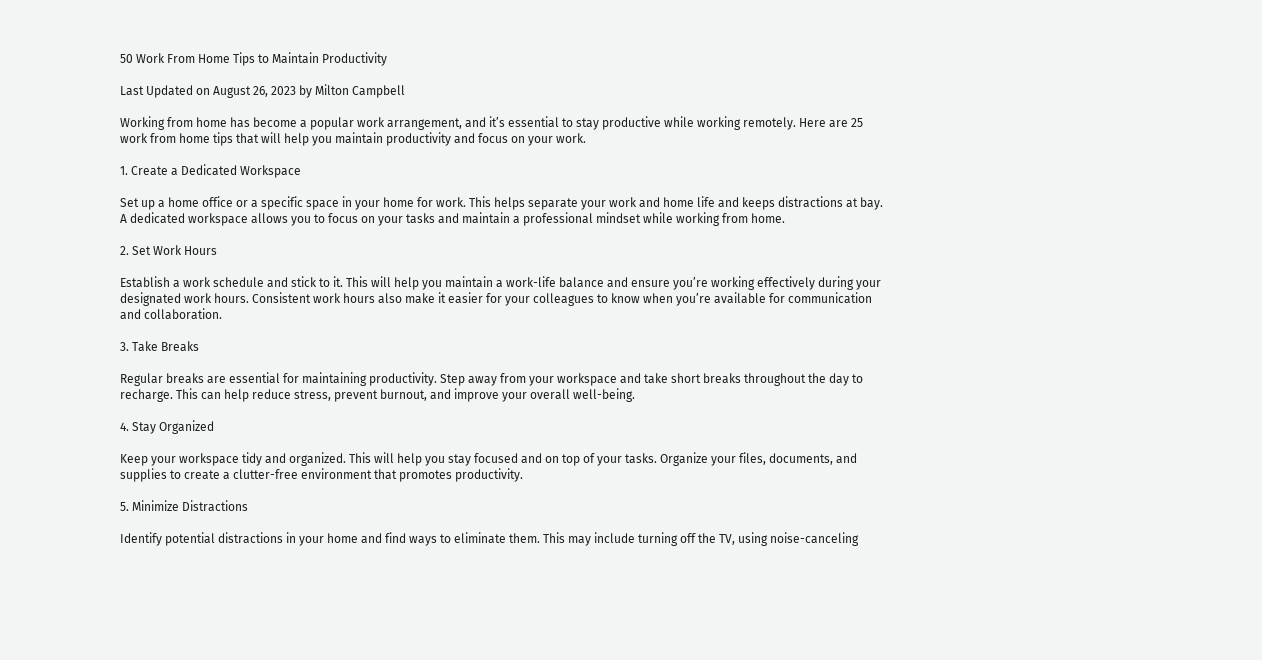50 Work From Home Tips to Maintain Productivity

Last Updated on August 26, 2023 by Milton Campbell

Working from home has become a popular work arrangement, and it’s essential to stay productive while working remotely. Here are 25 work from home tips that will help you maintain productivity and focus on your work.

1. Create a Dedicated Workspace

Set up a home office or a specific space in your home for work. This helps separate your work and home life and keeps distractions at bay. A dedicated workspace allows you to focus on your tasks and maintain a professional mindset while working from home.

2. Set Work Hours

Establish a work schedule and stick to it. This will help you maintain a work-life balance and ensure you’re working effectively during your designated work hours. Consistent work hours also make it easier for your colleagues to know when you’re available for communication and collaboration.

3. Take Breaks

Regular breaks are essential for maintaining productivity. Step away from your workspace and take short breaks throughout the day to recharge. This can help reduce stress, prevent burnout, and improve your overall well-being.

4. Stay Organized

Keep your workspace tidy and organized. This will help you stay focused and on top of your tasks. Organize your files, documents, and supplies to create a clutter-free environment that promotes productivity.

5. Minimize Distractions

Identify potential distractions in your home and find ways to eliminate them. This may include turning off the TV, using noise-canceling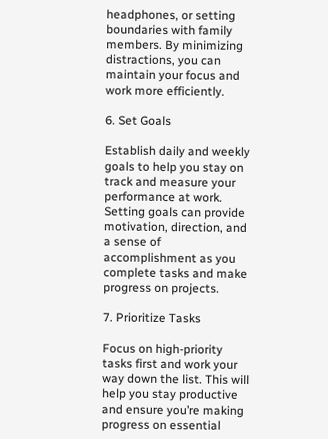headphones, or setting boundaries with family members. By minimizing distractions, you can maintain your focus and work more efficiently.

6. Set Goals

Establish daily and weekly goals to help you stay on track and measure your performance at work. Setting goals can provide motivation, direction, and a sense of accomplishment as you complete tasks and make progress on projects.

7. Prioritize Tasks

Focus on high-priority tasks first and work your way down the list. This will help you stay productive and ensure you’re making progress on essential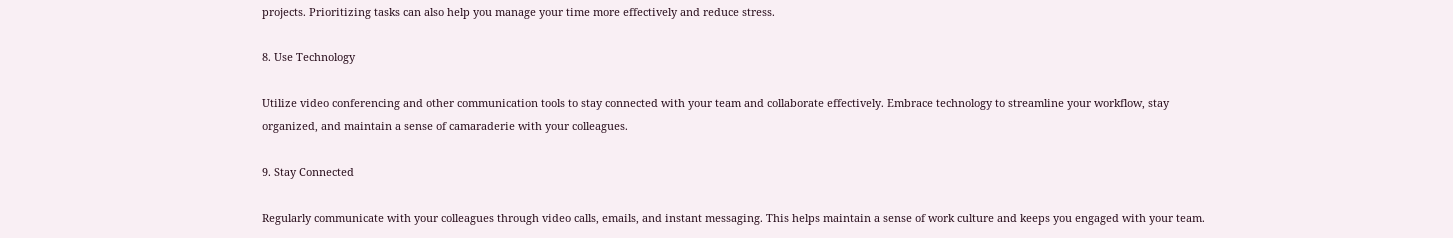projects. Prioritizing tasks can also help you manage your time more effectively and reduce stress.

8. Use Technology

Utilize video conferencing and other communication tools to stay connected with your team and collaborate effectively. Embrace technology to streamline your workflow, stay organized, and maintain a sense of camaraderie with your colleagues.

9. Stay Connected

Regularly communicate with your colleagues through video calls, emails, and instant messaging. This helps maintain a sense of work culture and keeps you engaged with your team.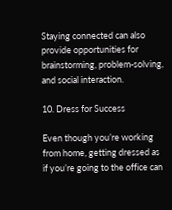Staying connected can also provide opportunities for brainstorming, problem-solving, and social interaction.

10. Dress for Success

Even though you’re working from home, getting dressed as if you’re going to the office can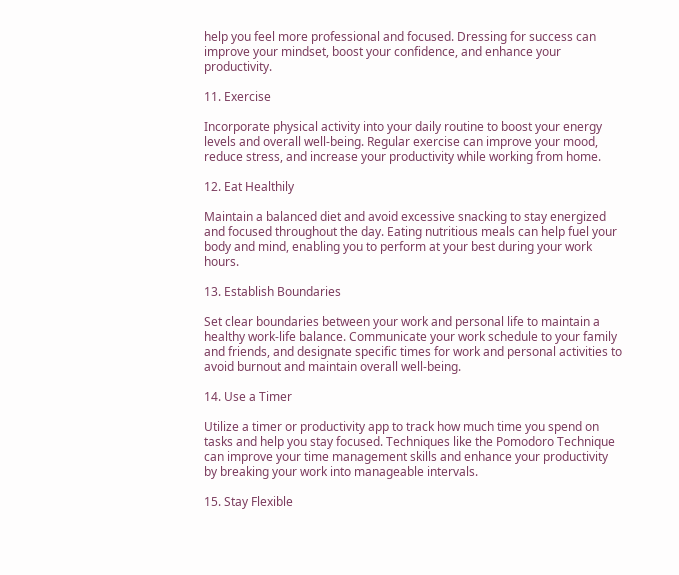help you feel more professional and focused. Dressing for success can improve your mindset, boost your confidence, and enhance your productivity.

11. Exercise

Incorporate physical activity into your daily routine to boost your energy levels and overall well-being. Regular exercise can improve your mood, reduce stress, and increase your productivity while working from home.

12. Eat Healthily

Maintain a balanced diet and avoid excessive snacking to stay energized and focused throughout the day. Eating nutritious meals can help fuel your body and mind, enabling you to perform at your best during your work hours.

13. Establish Boundaries

Set clear boundaries between your work and personal life to maintain a healthy work-life balance. Communicate your work schedule to your family and friends, and designate specific times for work and personal activities to avoid burnout and maintain overall well-being.

14. Use a Timer

Utilize a timer or productivity app to track how much time you spend on tasks and help you stay focused. Techniques like the Pomodoro Technique can improve your time management skills and enhance your productivity by breaking your work into manageable intervals.

15. Stay Flexible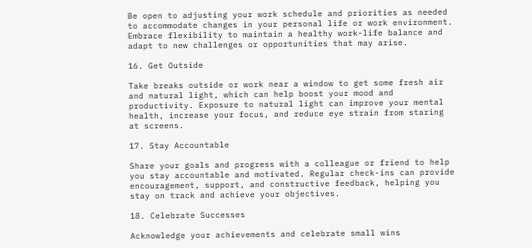Be open to adjusting your work schedule and priorities as needed to accommodate changes in your personal life or work environment. Embrace flexibility to maintain a healthy work-life balance and adapt to new challenges or opportunities that may arise.

16. Get Outside

Take breaks outside or work near a window to get some fresh air and natural light, which can help boost your mood and productivity. Exposure to natural light can improve your mental health, increase your focus, and reduce eye strain from staring at screens.

17. Stay Accountable

Share your goals and progress with a colleague or friend to help you stay accountable and motivated. Regular check-ins can provide encouragement, support, and constructive feedback, helping you stay on track and achieve your objectives.

18. Celebrate Successes

Acknowledge your achievements and celebrate small wins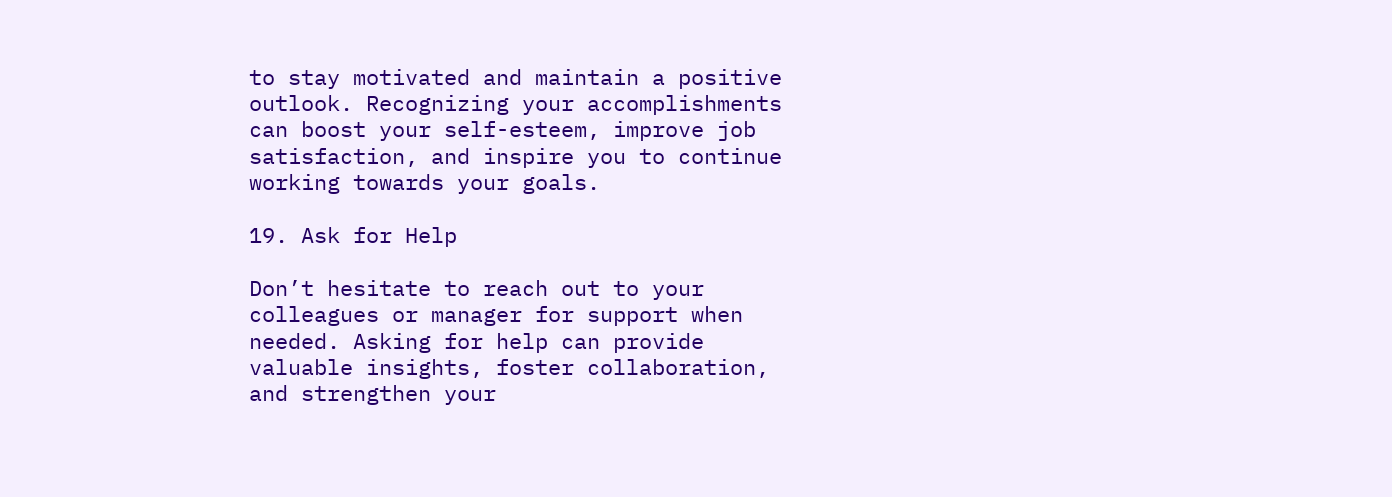to stay motivated and maintain a positive outlook. Recognizing your accomplishments can boost your self-esteem, improve job satisfaction, and inspire you to continue working towards your goals.

19. Ask for Help

Don’t hesitate to reach out to your colleagues or manager for support when needed. Asking for help can provide valuable insights, foster collaboration, and strengthen your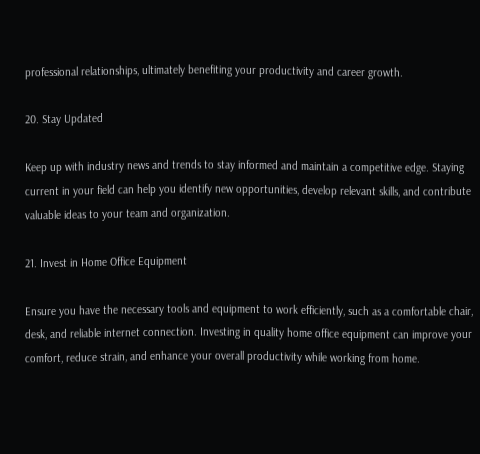professional relationships, ultimately benefiting your productivity and career growth.

20. Stay Updated

Keep up with industry news and trends to stay informed and maintain a competitive edge. Staying current in your field can help you identify new opportunities, develop relevant skills, and contribute valuable ideas to your team and organization.

21. Invest in Home Office Equipment

Ensure you have the necessary tools and equipment to work efficiently, such as a comfortable chair, desk, and reliable internet connection. Investing in quality home office equipment can improve your comfort, reduce strain, and enhance your overall productivity while working from home.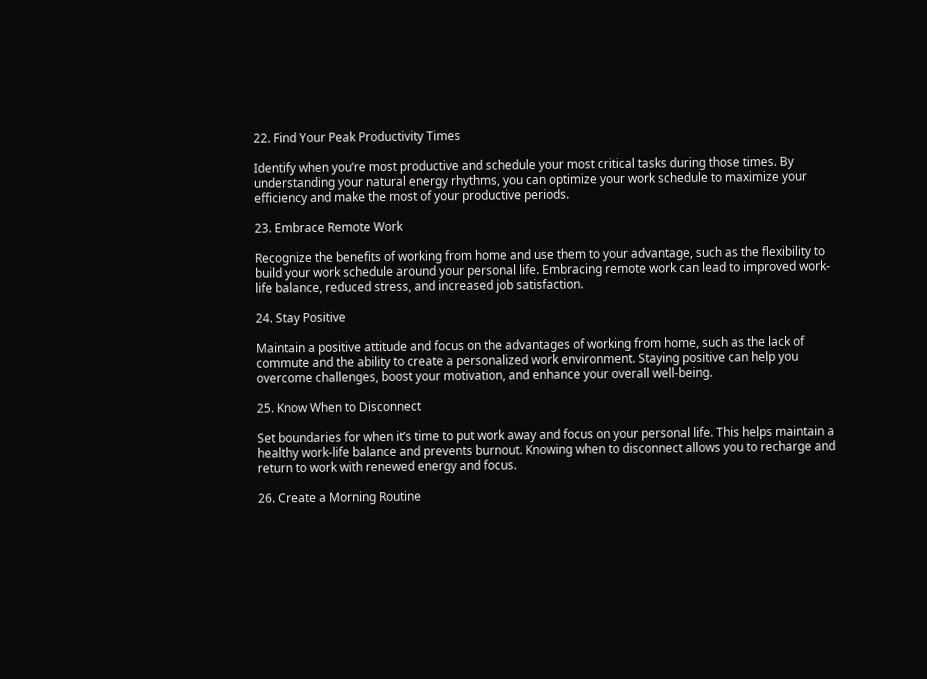22. Find Your Peak Productivity Times

Identify when you’re most productive and schedule your most critical tasks during those times. By understanding your natural energy rhythms, you can optimize your work schedule to maximize your efficiency and make the most of your productive periods.

23. Embrace Remote Work

Recognize the benefits of working from home and use them to your advantage, such as the flexibility to build your work schedule around your personal life. Embracing remote work can lead to improved work-life balance, reduced stress, and increased job satisfaction.

24. Stay Positive

Maintain a positive attitude and focus on the advantages of working from home, such as the lack of commute and the ability to create a personalized work environment. Staying positive can help you overcome challenges, boost your motivation, and enhance your overall well-being.

25. Know When to Disconnect

Set boundaries for when it’s time to put work away and focus on your personal life. This helps maintain a healthy work-life balance and prevents burnout. Knowing when to disconnect allows you to recharge and return to work with renewed energy and focus.

26. Create a Morning Routine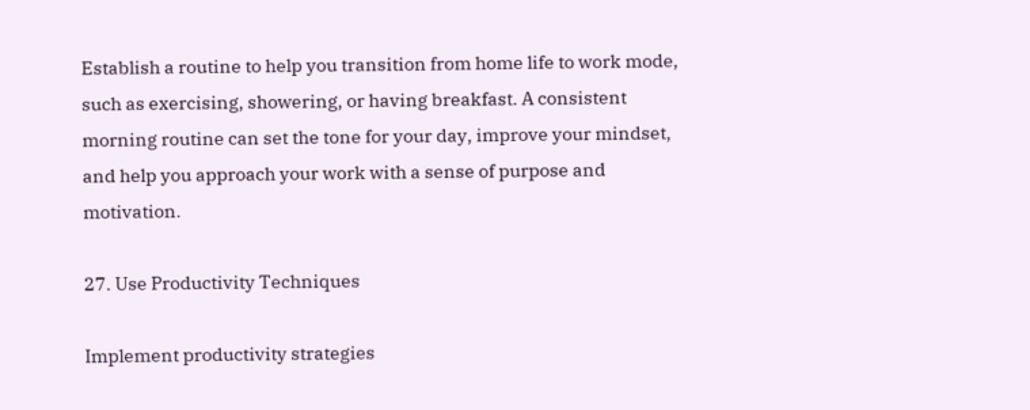Establish a routine to help you transition from home life to work mode, such as exercising, showering, or having breakfast. A consistent morning routine can set the tone for your day, improve your mindset, and help you approach your work with a sense of purpose and motivation.

27. Use Productivity Techniques

Implement productivity strategies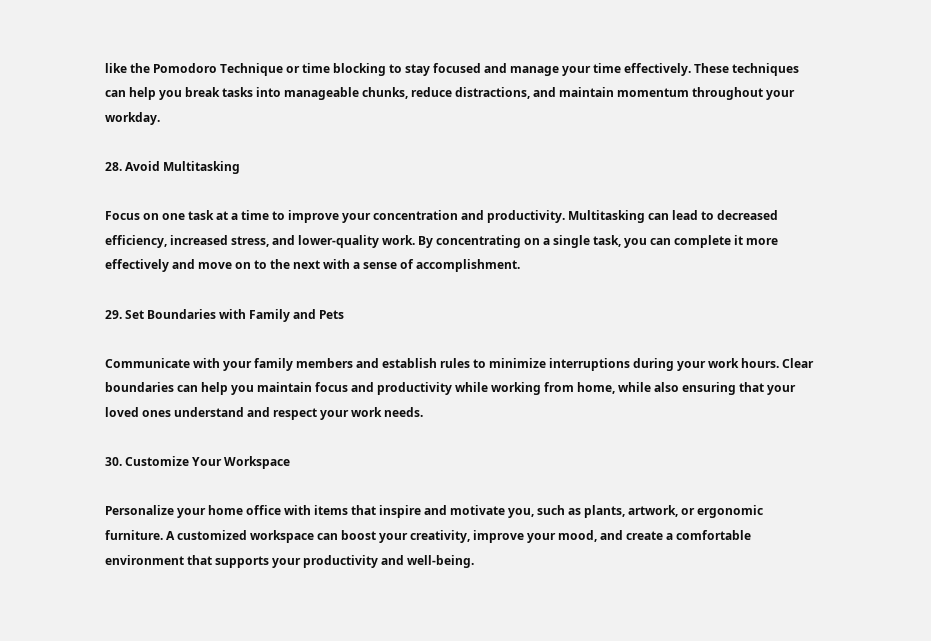like the Pomodoro Technique or time blocking to stay focused and manage your time effectively. These techniques can help you break tasks into manageable chunks, reduce distractions, and maintain momentum throughout your workday.

28. Avoid Multitasking

Focus on one task at a time to improve your concentration and productivity. Multitasking can lead to decreased efficiency, increased stress, and lower-quality work. By concentrating on a single task, you can complete it more effectively and move on to the next with a sense of accomplishment.

29. Set Boundaries with Family and Pets

Communicate with your family members and establish rules to minimize interruptions during your work hours. Clear boundaries can help you maintain focus and productivity while working from home, while also ensuring that your loved ones understand and respect your work needs.

30. Customize Your Workspace

Personalize your home office with items that inspire and motivate you, such as plants, artwork, or ergonomic furniture. A customized workspace can boost your creativity, improve your mood, and create a comfortable environment that supports your productivity and well-being.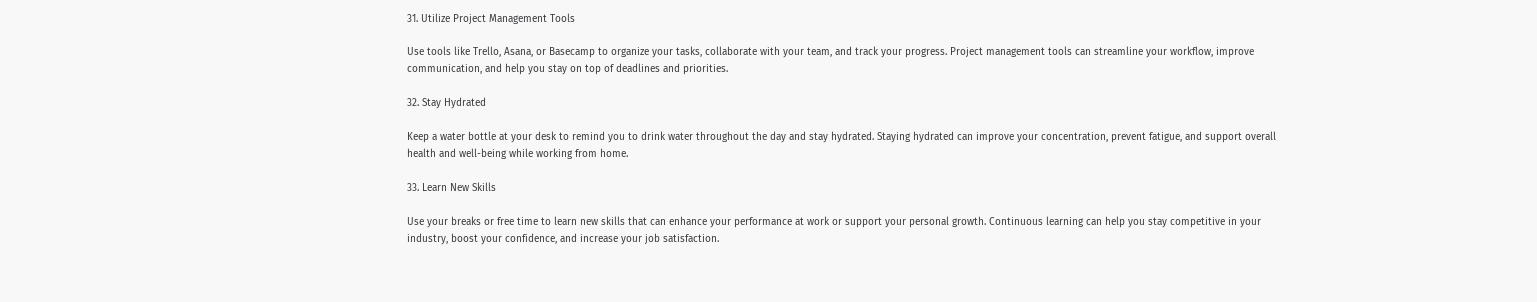31. Utilize Project Management Tools

Use tools like Trello, Asana, or Basecamp to organize your tasks, collaborate with your team, and track your progress. Project management tools can streamline your workflow, improve communication, and help you stay on top of deadlines and priorities.

32. Stay Hydrated

Keep a water bottle at your desk to remind you to drink water throughout the day and stay hydrated. Staying hydrated can improve your concentration, prevent fatigue, and support overall health and well-being while working from home.

33. Learn New Skills

Use your breaks or free time to learn new skills that can enhance your performance at work or support your personal growth. Continuous learning can help you stay competitive in your industry, boost your confidence, and increase your job satisfaction.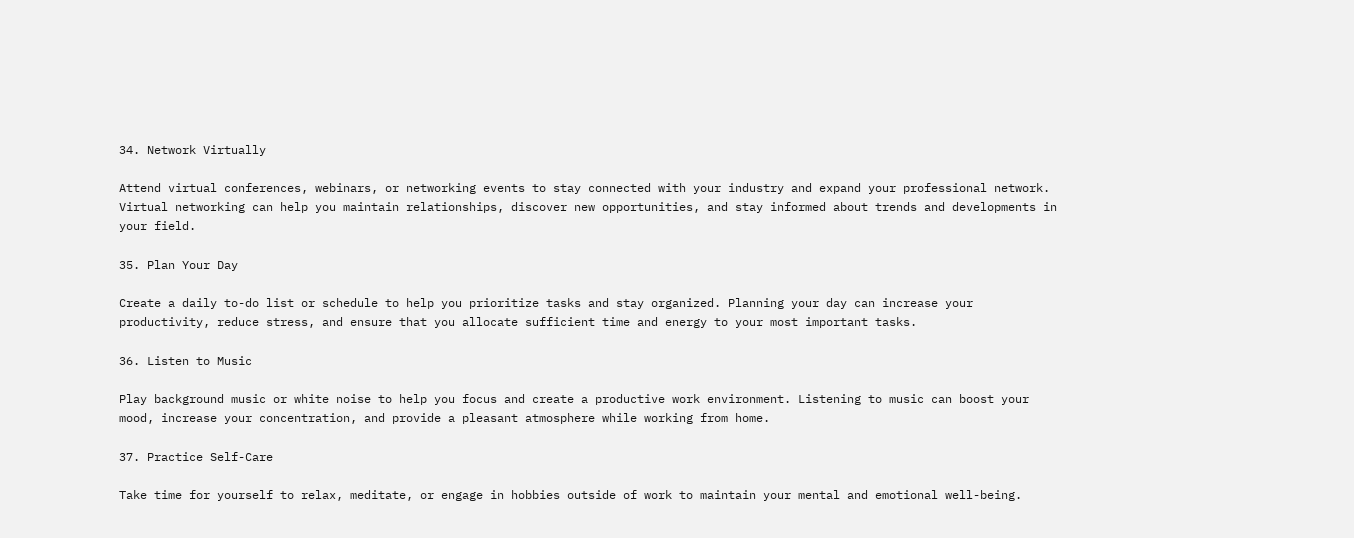34. Network Virtually

Attend virtual conferences, webinars, or networking events to stay connected with your industry and expand your professional network. Virtual networking can help you maintain relationships, discover new opportunities, and stay informed about trends and developments in your field.

35. Plan Your Day

Create a daily to-do list or schedule to help you prioritize tasks and stay organized. Planning your day can increase your productivity, reduce stress, and ensure that you allocate sufficient time and energy to your most important tasks.

36. Listen to Music

Play background music or white noise to help you focus and create a productive work environment. Listening to music can boost your mood, increase your concentration, and provide a pleasant atmosphere while working from home.

37. Practice Self-Care

Take time for yourself to relax, meditate, or engage in hobbies outside of work to maintain your mental and emotional well-being.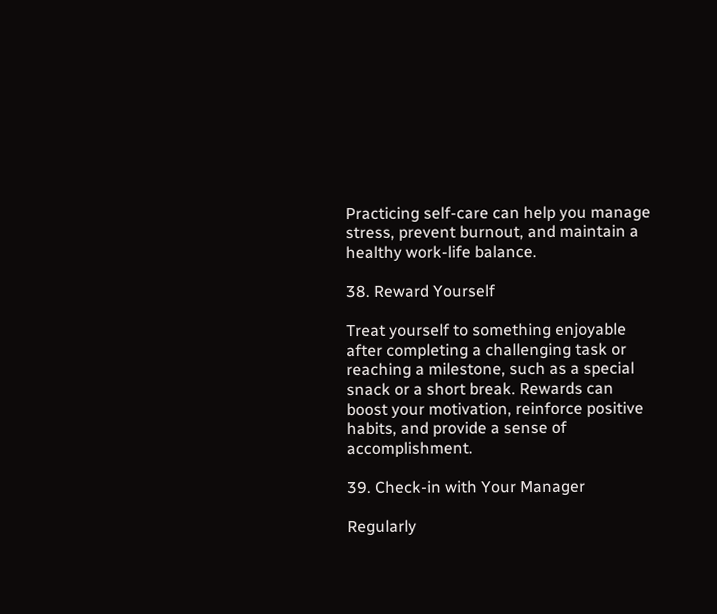Practicing self-care can help you manage stress, prevent burnout, and maintain a healthy work-life balance.

38. Reward Yourself

Treat yourself to something enjoyable after completing a challenging task or reaching a milestone, such as a special snack or a short break. Rewards can boost your motivation, reinforce positive habits, and provide a sense of accomplishment.

39. Check-in with Your Manager

Regularly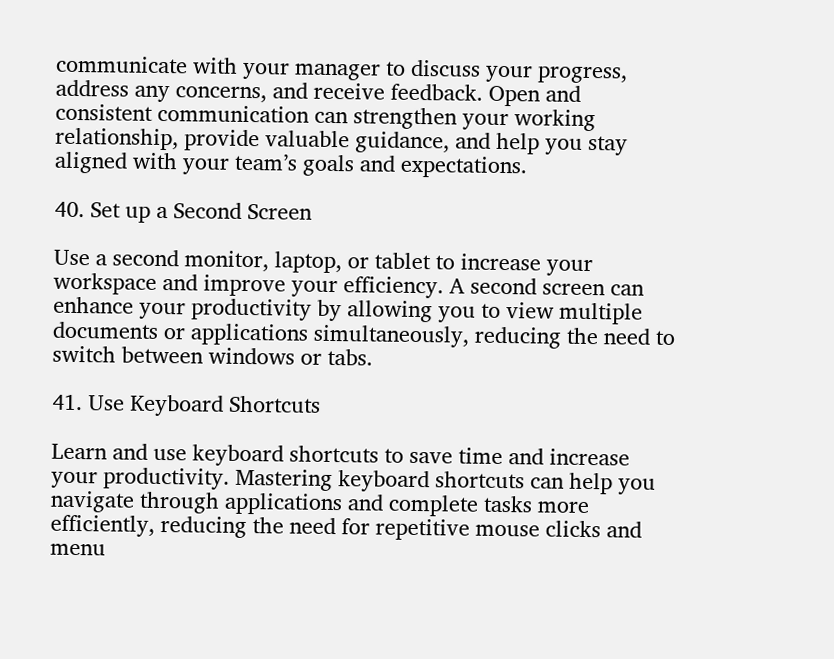communicate with your manager to discuss your progress, address any concerns, and receive feedback. Open and consistent communication can strengthen your working relationship, provide valuable guidance, and help you stay aligned with your team’s goals and expectations.

40. Set up a Second Screen

Use a second monitor, laptop, or tablet to increase your workspace and improve your efficiency. A second screen can enhance your productivity by allowing you to view multiple documents or applications simultaneously, reducing the need to switch between windows or tabs.

41. Use Keyboard Shortcuts

Learn and use keyboard shortcuts to save time and increase your productivity. Mastering keyboard shortcuts can help you navigate through applications and complete tasks more efficiently, reducing the need for repetitive mouse clicks and menu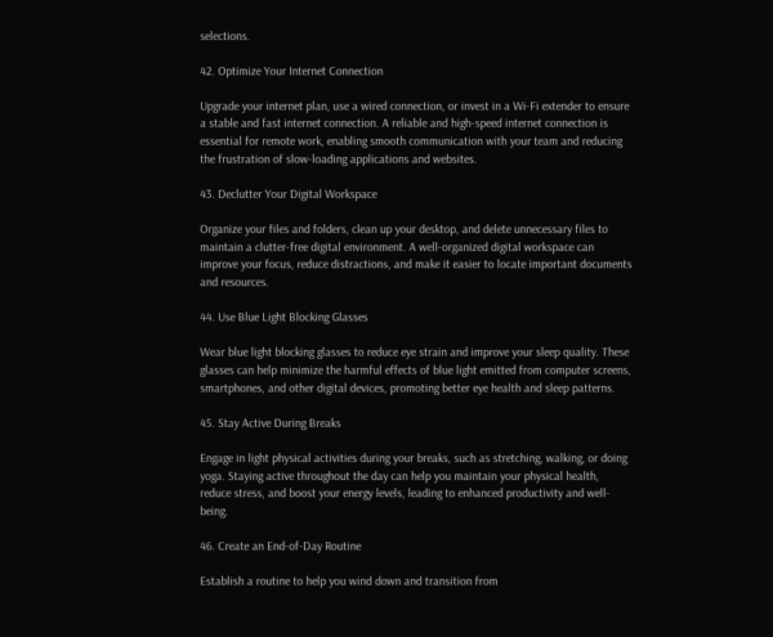selections.

42. Optimize Your Internet Connection

Upgrade your internet plan, use a wired connection, or invest in a Wi-Fi extender to ensure a stable and fast internet connection. A reliable and high-speed internet connection is essential for remote work, enabling smooth communication with your team and reducing the frustration of slow-loading applications and websites.

43. Declutter Your Digital Workspace

Organize your files and folders, clean up your desktop, and delete unnecessary files to maintain a clutter-free digital environment. A well-organized digital workspace can improve your focus, reduce distractions, and make it easier to locate important documents and resources.

44. Use Blue Light Blocking Glasses

Wear blue light blocking glasses to reduce eye strain and improve your sleep quality. These glasses can help minimize the harmful effects of blue light emitted from computer screens, smartphones, and other digital devices, promoting better eye health and sleep patterns.

45. Stay Active During Breaks

Engage in light physical activities during your breaks, such as stretching, walking, or doing yoga. Staying active throughout the day can help you maintain your physical health, reduce stress, and boost your energy levels, leading to enhanced productivity and well-being.

46. Create an End-of-Day Routine

Establish a routine to help you wind down and transition from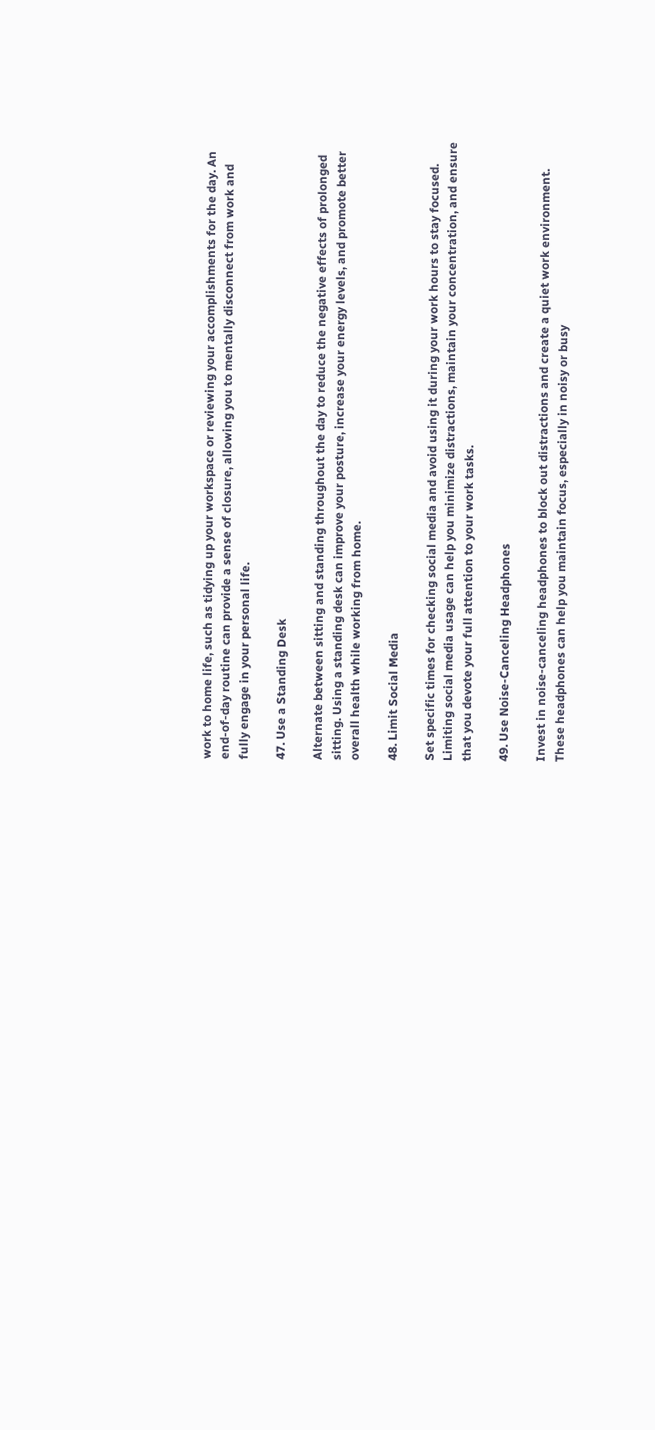work to home life, such as tidying up your workspace or reviewing your accomplishments for the day. An end-of-day routine can provide a sense of closure, allowing you to mentally disconnect from work and fully engage in your personal life.

47. Use a Standing Desk

Alternate between sitting and standing throughout the day to reduce the negative effects of prolonged sitting. Using a standing desk can improve your posture, increase your energy levels, and promote better overall health while working from home.

48. Limit Social Media

Set specific times for checking social media and avoid using it during your work hours to stay focused. Limiting social media usage can help you minimize distractions, maintain your concentration, and ensure that you devote your full attention to your work tasks.

49. Use Noise-Canceling Headphones

Invest in noise-canceling headphones to block out distractions and create a quiet work environment. These headphones can help you maintain focus, especially in noisy or busy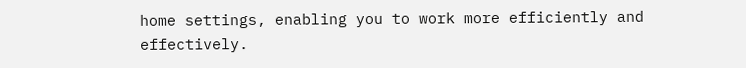home settings, enabling you to work more efficiently and effectively.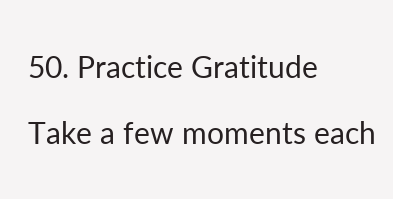50. Practice Gratitude

Take a few moments each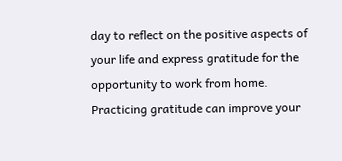day to reflect on the positive aspects of your life and express gratitude for the opportunity to work from home. Practicing gratitude can improve your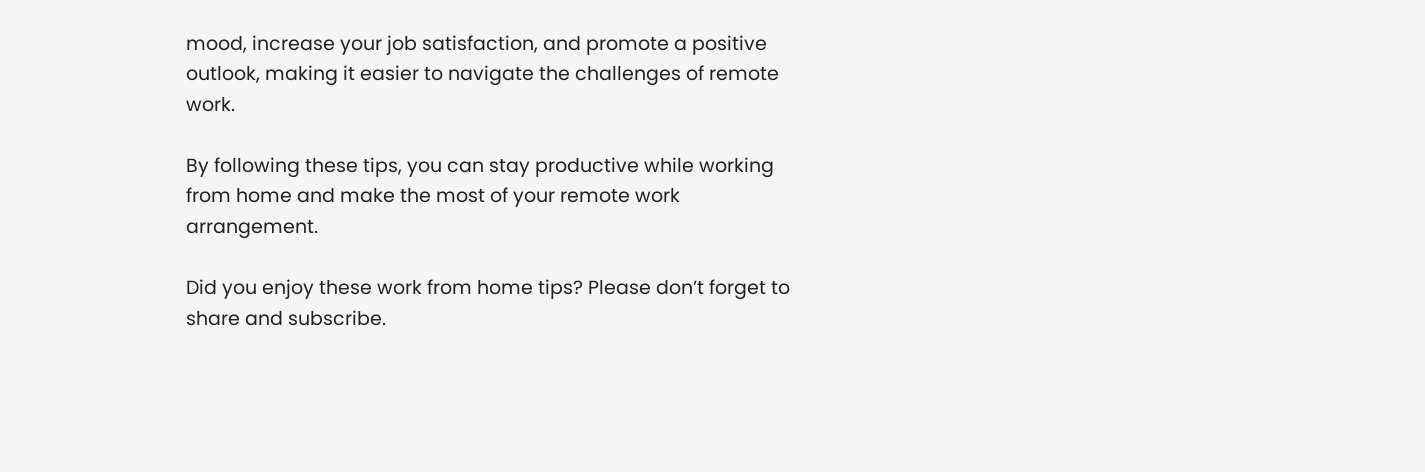mood, increase your job satisfaction, and promote a positive outlook, making it easier to navigate the challenges of remote work.

By following these tips, you can stay productive while working from home and make the most of your remote work arrangement.

Did you enjoy these work from home tips? Please don’t forget to share and subscribe.